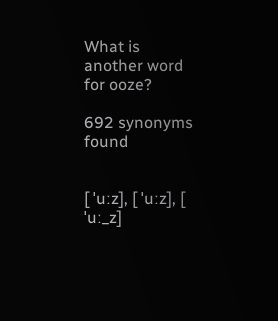What is another word for ooze?

692 synonyms found


[ ˈuːz], [ ˈuːz], [ ˈuː_z]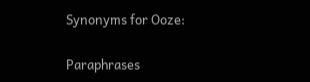Synonyms for Ooze:

Paraphrases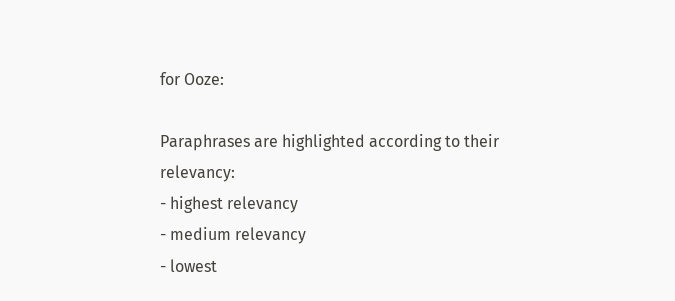for Ooze:

Paraphrases are highlighted according to their relevancy:
- highest relevancy
- medium relevancy
- lowest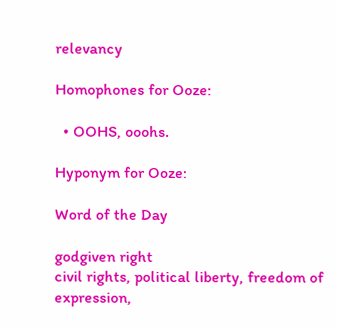relevancy

Homophones for Ooze:

  • OOHS, ooohs.

Hyponym for Ooze:

Word of the Day

godgiven right
civil rights, political liberty, freedom of expression,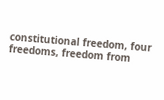constitutional freedom, four freedoms, freedom from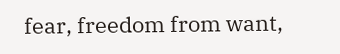fear, freedom from want,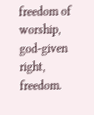freedom of worship, god-given right, freedom.